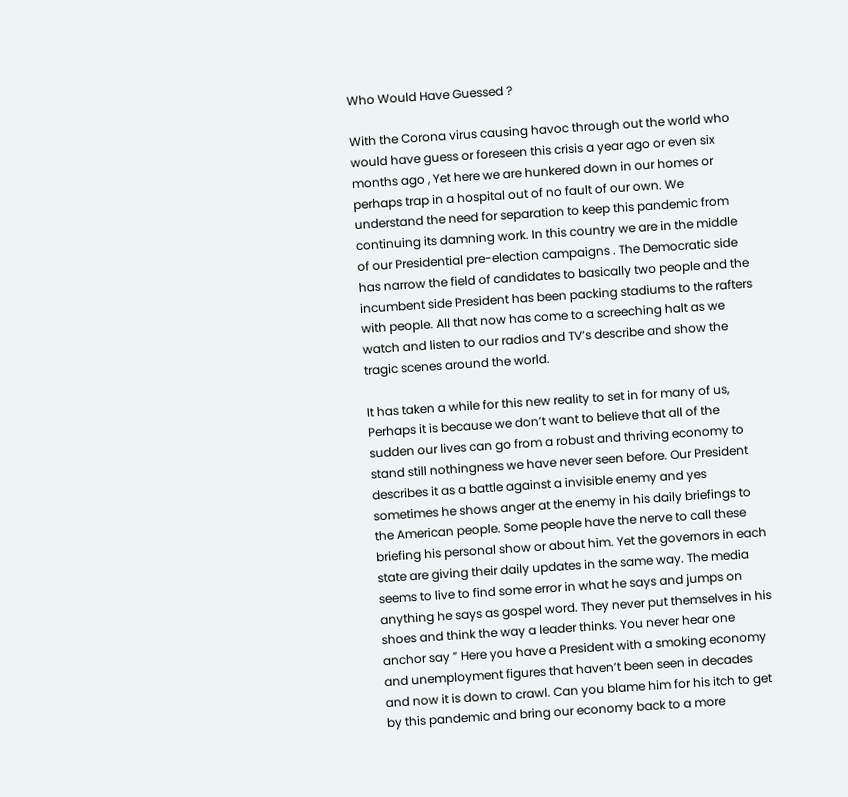Who Would Have Guessed ?

With the Corona virus causing havoc through out the world who would have guess or foreseen this crisis a year ago or even six months ago , Yet here we are hunkered down in our homes or perhaps trap in a hospital out of no fault of our own. We understand the need for separation to keep this pandemic from continuing its damning work. In this country we are in the middle of our Presidential pre-election campaigns . The Democratic side has narrow the field of candidates to basically two people and the incumbent side President has been packing stadiums to the rafters with people. All that now has come to a screeching halt as we watch and listen to our radios and TV’s describe and show the tragic scenes around the world.

It has taken a while for this new reality to set in for many of us, Perhaps it is because we don’t want to believe that all of the sudden our lives can go from a robust and thriving economy to stand still nothingness we have never seen before. Our President describes it as a battle against a invisible enemy and yes sometimes he shows anger at the enemy in his daily briefings to the American people. Some people have the nerve to call these briefing his personal show or about him. Yet the governors in each state are giving their daily updates in the same way. The media seems to live to find some error in what he says and jumps on anything he says as gospel word. They never put themselves in his shoes and think the way a leader thinks. You never hear one anchor say ” Here you have a President with a smoking economy and unemployment figures that haven’t been seen in decades and now it is down to crawl. Can you blame him for his itch to get by this pandemic and bring our economy back to a more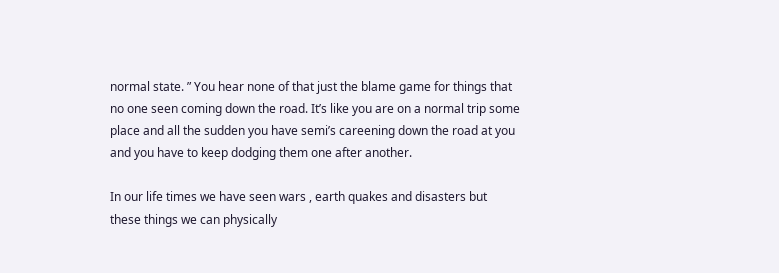normal state. ” You hear none of that just the blame game for things that no one seen coming down the road. It’s like you are on a normal trip some place and all the sudden you have semi’s careening down the road at you and you have to keep dodging them one after another.

In our life times we have seen wars , earth quakes and disasters but these things we can physically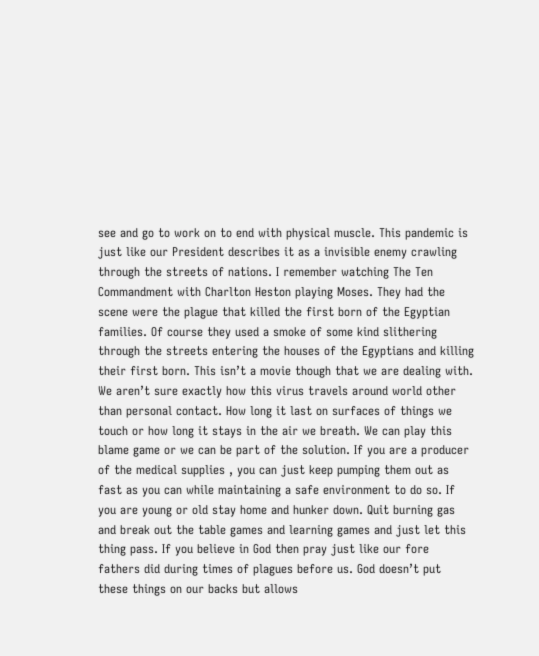see and go to work on to end with physical muscle. This pandemic is just like our President describes it as a invisible enemy crawling through the streets of nations. I remember watching The Ten Commandment with Charlton Heston playing Moses. They had the scene were the plague that killed the first born of the Egyptian families. Of course they used a smoke of some kind slithering through the streets entering the houses of the Egyptians and killing their first born. This isn’t a movie though that we are dealing with. We aren’t sure exactly how this virus travels around world other than personal contact. How long it last on surfaces of things we touch or how long it stays in the air we breath. We can play this blame game or we can be part of the solution. If you are a producer of the medical supplies , you can just keep pumping them out as fast as you can while maintaining a safe environment to do so. If you are young or old stay home and hunker down. Quit burning gas and break out the table games and learning games and just let this thing pass. If you believe in God then pray just like our fore fathers did during times of plagues before us. God doesn’t put these things on our backs but allows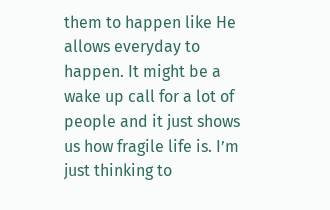them to happen like He allows everyday to happen. It might be a wake up call for a lot of people and it just shows us how fragile life is. I’m just thinking to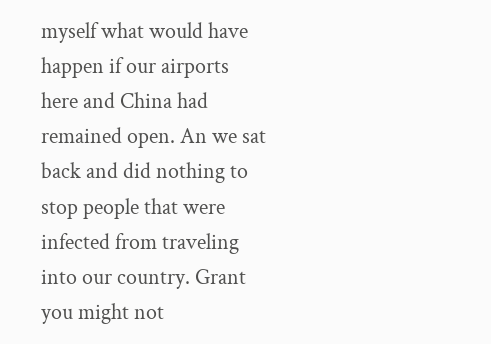myself what would have happen if our airports here and China had remained open. An we sat back and did nothing to stop people that were infected from traveling into our country. Grant you might not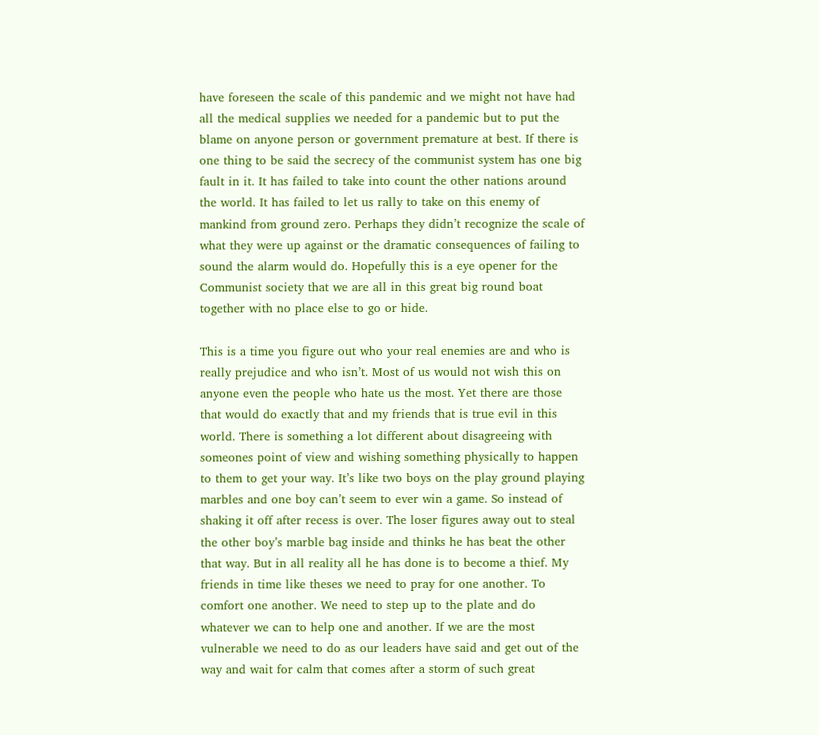have foreseen the scale of this pandemic and we might not have had all the medical supplies we needed for a pandemic but to put the blame on anyone person or government premature at best. If there is one thing to be said the secrecy of the communist system has one big fault in it. It has failed to take into count the other nations around the world. It has failed to let us rally to take on this enemy of mankind from ground zero. Perhaps they didn’t recognize the scale of what they were up against or the dramatic consequences of failing to sound the alarm would do. Hopefully this is a eye opener for the Communist society that we are all in this great big round boat together with no place else to go or hide.

This is a time you figure out who your real enemies are and who is really prejudice and who isn’t. Most of us would not wish this on anyone even the people who hate us the most. Yet there are those that would do exactly that and my friends that is true evil in this world. There is something a lot different about disagreeing with someones point of view and wishing something physically to happen to them to get your way. It’s like two boys on the play ground playing marbles and one boy can’t seem to ever win a game. So instead of shaking it off after recess is over. The loser figures away out to steal the other boy’s marble bag inside and thinks he has beat the other that way. But in all reality all he has done is to become a thief. My friends in time like theses we need to pray for one another. To comfort one another. We need to step up to the plate and do whatever we can to help one and another. If we are the most vulnerable we need to do as our leaders have said and get out of the way and wait for calm that comes after a storm of such great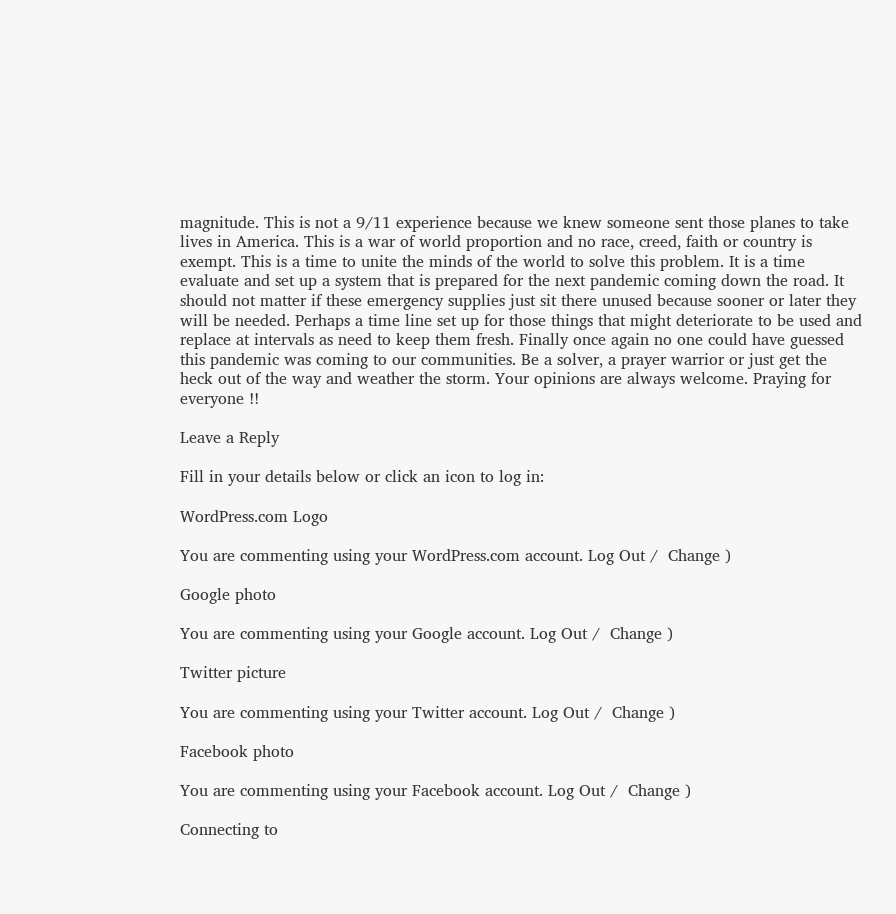magnitude. This is not a 9/11 experience because we knew someone sent those planes to take lives in America. This is a war of world proportion and no race, creed, faith or country is exempt. This is a time to unite the minds of the world to solve this problem. It is a time evaluate and set up a system that is prepared for the next pandemic coming down the road. It should not matter if these emergency supplies just sit there unused because sooner or later they will be needed. Perhaps a time line set up for those things that might deteriorate to be used and replace at intervals as need to keep them fresh. Finally once again no one could have guessed this pandemic was coming to our communities. Be a solver, a prayer warrior or just get the heck out of the way and weather the storm. Your opinions are always welcome. Praying for everyone !!

Leave a Reply

Fill in your details below or click an icon to log in:

WordPress.com Logo

You are commenting using your WordPress.com account. Log Out /  Change )

Google photo

You are commenting using your Google account. Log Out /  Change )

Twitter picture

You are commenting using your Twitter account. Log Out /  Change )

Facebook photo

You are commenting using your Facebook account. Log Out /  Change )

Connecting to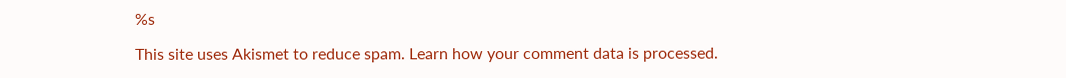%s

This site uses Akismet to reduce spam. Learn how your comment data is processed.